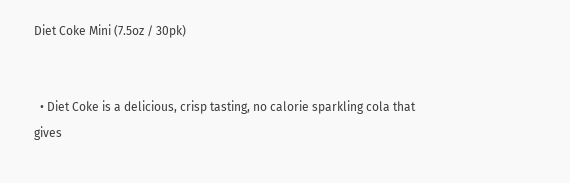Diet Coke Mini (7.5oz / 30pk)


  • Diet Coke is a delicious, crisp tasting, no calorie sparkling cola that gives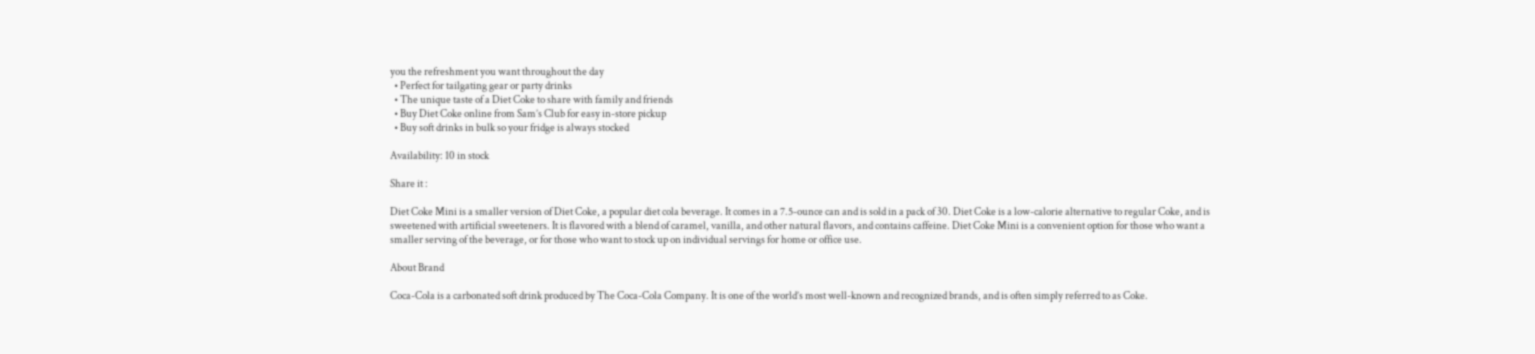you the refreshment you want throughout the day
  • Perfect for tailgating gear or party drinks
  • The unique taste of a Diet Coke to share with family and friends
  • Buy Diet Coke online from Sam’s Club for easy in-store pickup
  • Buy soft drinks in bulk so your fridge is always stocked

Availability: 10 in stock

Share it :

Diet Coke Mini is a smaller version of Diet Coke, a popular diet cola beverage. It comes in a 7.5-ounce can and is sold in a pack of 30. Diet Coke is a low-calorie alternative to regular Coke, and is sweetened with artificial sweeteners. It is flavored with a blend of caramel, vanilla, and other natural flavors, and contains caffeine. Diet Coke Mini is a convenient option for those who want a smaller serving of the beverage, or for those who want to stock up on individual servings for home or office use.

About Brand

Coca-Cola is a carbonated soft drink produced by The Coca-Cola Company. It is one of the world’s most well-known and recognized brands, and is often simply referred to as Coke.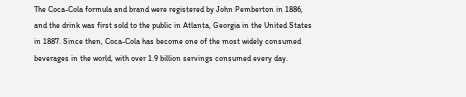The Coca-Cola formula and brand were registered by John Pemberton in 1886, and the drink was first sold to the public in Atlanta, Georgia in the United States in 1887. Since then, Coca-Cola has become one of the most widely consumed beverages in the world, with over 1.9 billion servings consumed every day.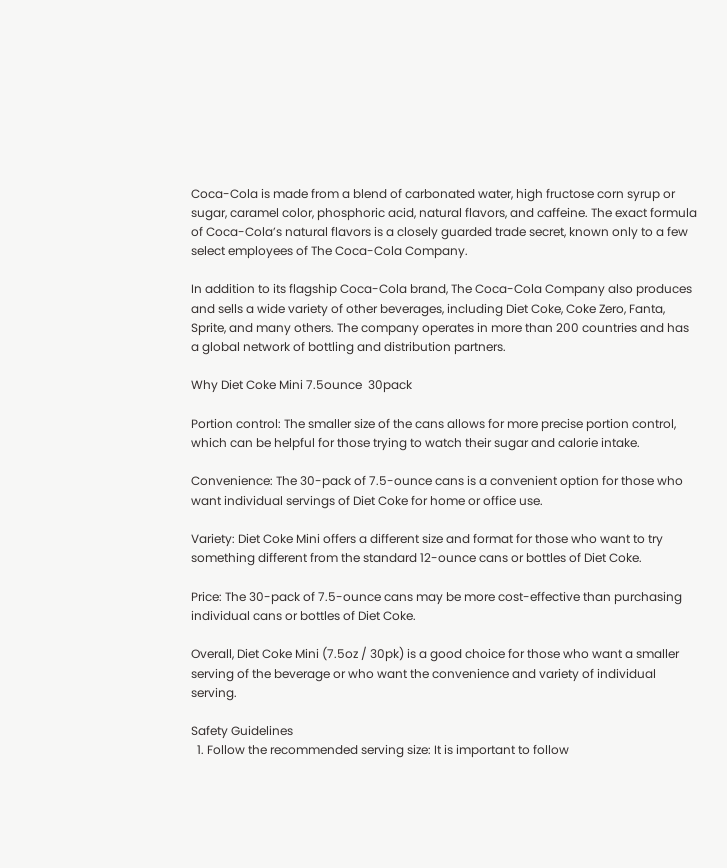Coca-Cola is made from a blend of carbonated water, high fructose corn syrup or sugar, caramel color, phosphoric acid, natural flavors, and caffeine. The exact formula of Coca-Cola’s natural flavors is a closely guarded trade secret, known only to a few select employees of The Coca-Cola Company.

In addition to its flagship Coca-Cola brand, The Coca-Cola Company also produces and sells a wide variety of other beverages, including Diet Coke, Coke Zero, Fanta, Sprite, and many others. The company operates in more than 200 countries and has a global network of bottling and distribution partners.

Why Diet Coke Mini 7.5ounce  30pack

Portion control: The smaller size of the cans allows for more precise portion control, which can be helpful for those trying to watch their sugar and calorie intake.

Convenience: The 30-pack of 7.5-ounce cans is a convenient option for those who want individual servings of Diet Coke for home or office use.

Variety: Diet Coke Mini offers a different size and format for those who want to try something different from the standard 12-ounce cans or bottles of Diet Coke.

Price: The 30-pack of 7.5-ounce cans may be more cost-effective than purchasing individual cans or bottles of Diet Coke.

Overall, Diet Coke Mini (7.5oz / 30pk) is a good choice for those who want a smaller serving of the beverage or who want the convenience and variety of individual serving.

Safety Guidelines
  1. Follow the recommended serving size: It is important to follow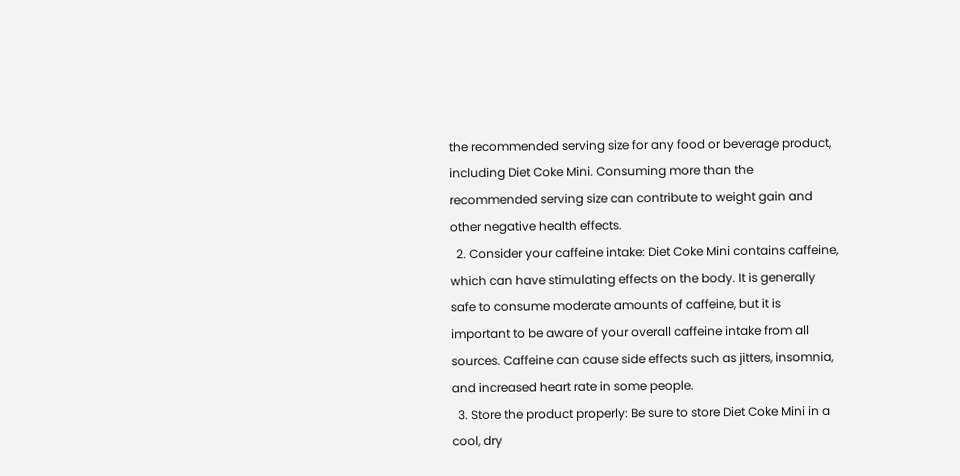the recommended serving size for any food or beverage product, including Diet Coke Mini. Consuming more than the recommended serving size can contribute to weight gain and other negative health effects.
  2. Consider your caffeine intake: Diet Coke Mini contains caffeine, which can have stimulating effects on the body. It is generally safe to consume moderate amounts of caffeine, but it is important to be aware of your overall caffeine intake from all sources. Caffeine can cause side effects such as jitters, insomnia, and increased heart rate in some people.
  3. Store the product properly: Be sure to store Diet Coke Mini in a cool, dry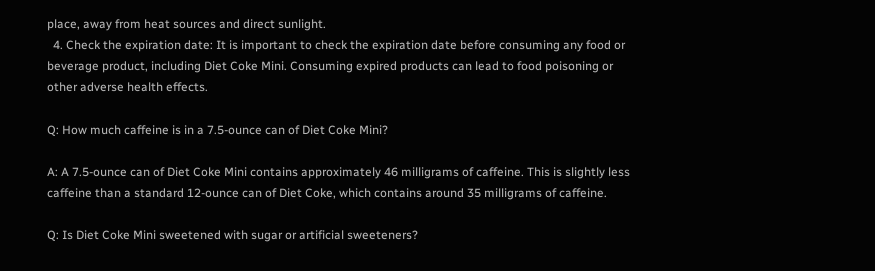place, away from heat sources and direct sunlight.
  4. Check the expiration date: It is important to check the expiration date before consuming any food or beverage product, including Diet Coke Mini. Consuming expired products can lead to food poisoning or other adverse health effects.

Q: How much caffeine is in a 7.5-ounce can of Diet Coke Mini?

A: A 7.5-ounce can of Diet Coke Mini contains approximately 46 milligrams of caffeine. This is slightly less caffeine than a standard 12-ounce can of Diet Coke, which contains around 35 milligrams of caffeine.

Q: Is Diet Coke Mini sweetened with sugar or artificial sweeteners?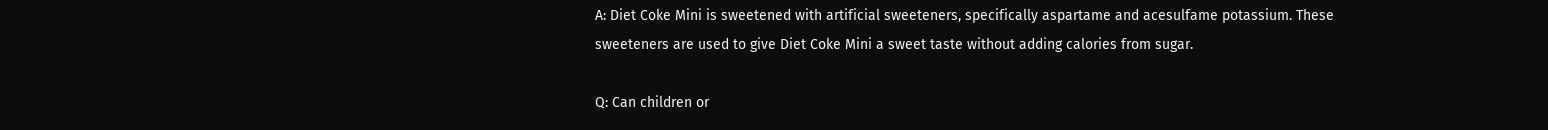A: Diet Coke Mini is sweetened with artificial sweeteners, specifically aspartame and acesulfame potassium. These sweeteners are used to give Diet Coke Mini a sweet taste without adding calories from sugar.

Q: Can children or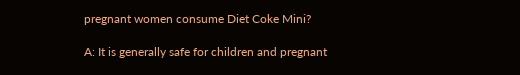pregnant women consume Diet Coke Mini?

A: It is generally safe for children and pregnant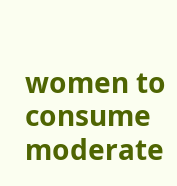women to consume moderate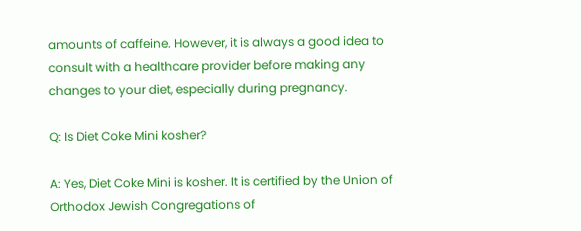amounts of caffeine. However, it is always a good idea to consult with a healthcare provider before making any changes to your diet, especially during pregnancy.

Q: Is Diet Coke Mini kosher?

A: Yes, Diet Coke Mini is kosher. It is certified by the Union of Orthodox Jewish Congregations of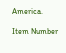America.

Item Number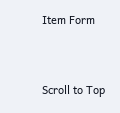Item Form




Scroll to Top